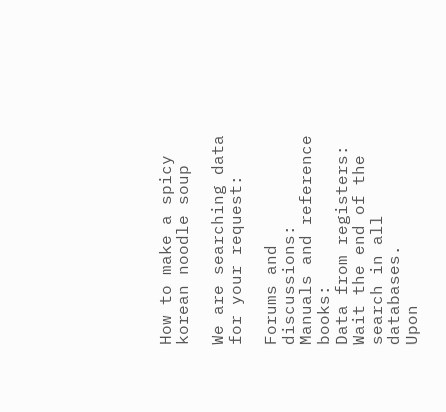How to make a spicy korean noodle soup

We are searching data for your request:

Forums and discussions:
Manuals and reference books:
Data from registers:
Wait the end of the search in all databases.
Upon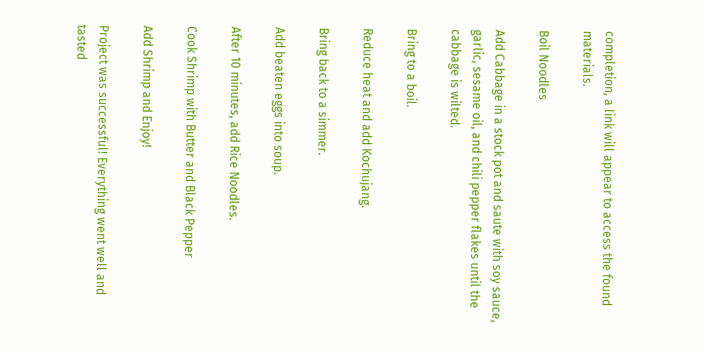completion, a link will appear to access the found materials.

Boil Noodles

Add Cabbage in a stock pot and saute with soy sauce, garlic, sesame oil, and chili pepper flakes until the cabbage is wilted.

Bring to a boil.

Reduce heat and add Kochujang.

Bring back to a simmer.

Add beaten eggs into soup.

After 10 minutes, add Rice Noodles.

Cook Shrimp with Butter and Black Pepper

Add Shrimp and Enjoy!

Project was successful! Everything went well and tasted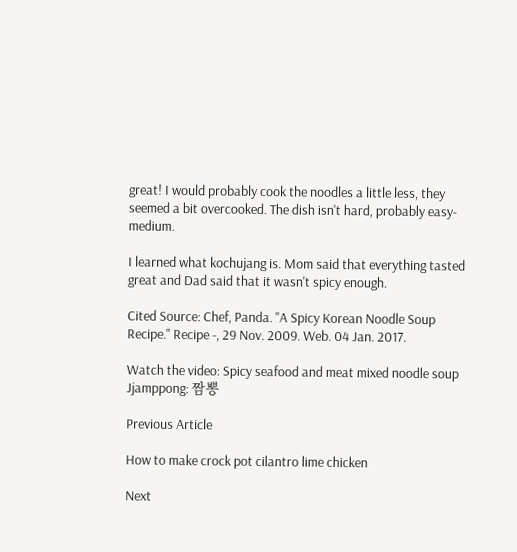great! I would probably cook the noodles a little less, they seemed a bit overcooked. The dish isn't hard, probably easy-medium.

I learned what kochujang is. Mom said that everything tasted great and Dad said that it wasn't spicy enough.

Cited Source: Chef, Panda. "A Spicy Korean Noodle Soup Recipe." Recipe -, 29 Nov. 2009. Web. 04 Jan. 2017.

Watch the video: Spicy seafood and meat mixed noodle soup Jjamppong: 짬뽕

Previous Article

How to make crock pot cilantro lime chicken

Next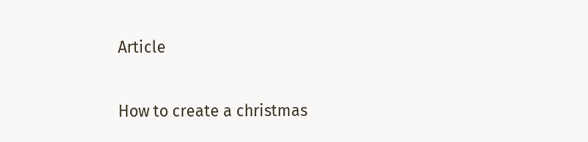Article

How to create a christmas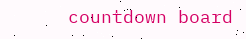countdown board